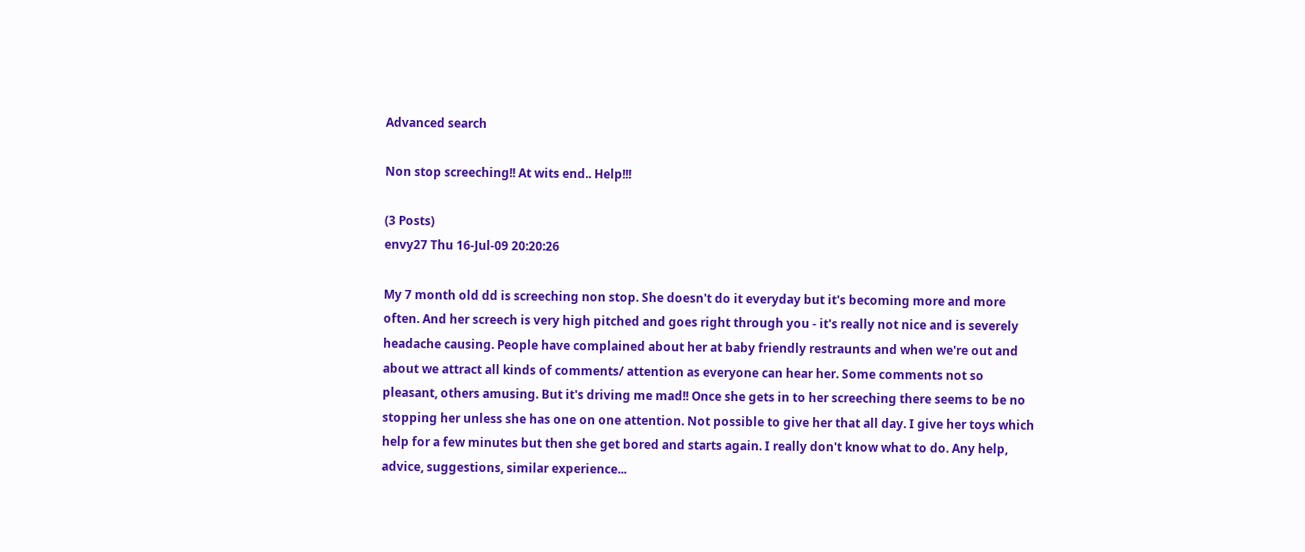Advanced search

Non stop screeching!! At wits end.. Help!!!

(3 Posts)
envy27 Thu 16-Jul-09 20:20:26

My 7 month old dd is screeching non stop. She doesn't do it everyday but it's becoming more and more often. And her screech is very high pitched and goes right through you - it's really not nice and is severely headache causing. People have complained about her at baby friendly restraunts and when we're out and about we attract all kinds of comments/ attention as everyone can hear her. Some comments not so pleasant, others amusing. But it's driving me mad!! Once she gets in to her screeching there seems to be no stopping her unless she has one on one attention. Not possible to give her that all day. I give her toys which help for a few minutes but then she get bored and starts again. I really don't know what to do. Any help, advice, suggestions, similar experience...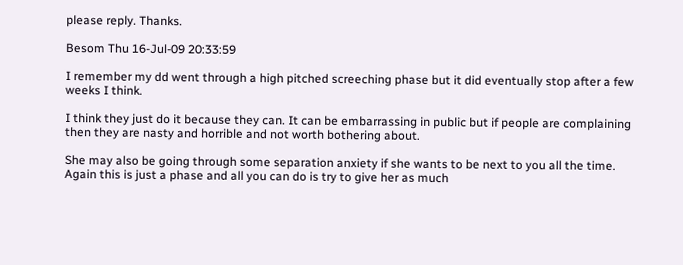please reply. Thanks.

Besom Thu 16-Jul-09 20:33:59

I remember my dd went through a high pitched screeching phase but it did eventually stop after a few weeks I think.

I think they just do it because they can. It can be embarrassing in public but if people are complaining then they are nasty and horrible and not worth bothering about.

She may also be going through some separation anxiety if she wants to be next to you all the time. Again this is just a phase and all you can do is try to give her as much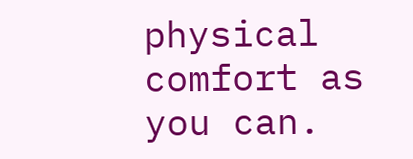physical comfort as you can.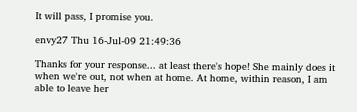It will pass, I promise you.

envy27 Thu 16-Jul-09 21:49:36

Thanks for your response... at least there's hope! She mainly does it when we're out, not when at home. At home, within reason, I am able to leave her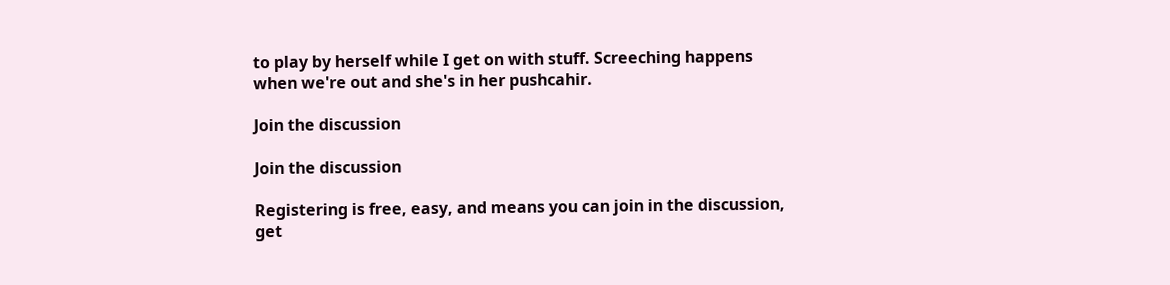to play by herself while I get on with stuff. Screeching happens when we're out and she's in her pushcahir.

Join the discussion

Join the discussion

Registering is free, easy, and means you can join in the discussion, get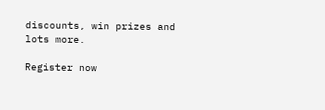discounts, win prizes and lots more.

Register now